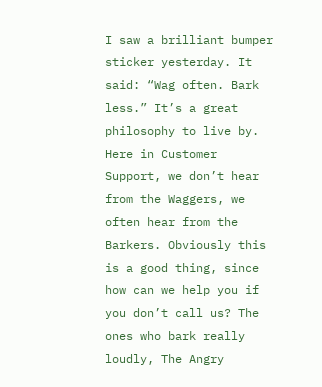I saw a brilliant bumper sticker yesterday. It said: “Wag often. Bark less.” It’s a great philosophy to live by. Here in Customer Support, we don’t hear from the Waggers, we often hear from the Barkers. Obviously this is a good thing, since how can we help you if you don’t call us? The ones who bark really loudly, The Angry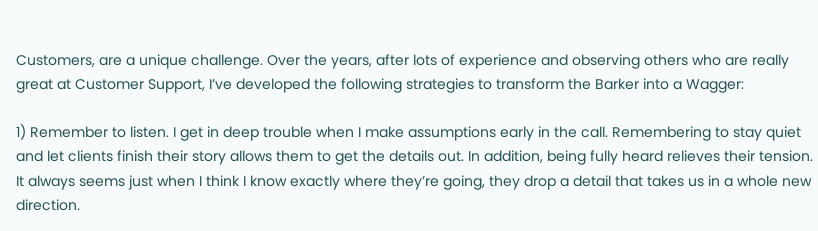Customers, are a unique challenge. Over the years, after lots of experience and observing others who are really great at Customer Support, I’ve developed the following strategies to transform the Barker into a Wagger:

1) Remember to listen. I get in deep trouble when I make assumptions early in the call. Remembering to stay quiet and let clients finish their story allows them to get the details out. In addition, being fully heard relieves their tension. It always seems just when I think I know exactly where they’re going, they drop a detail that takes us in a whole new direction.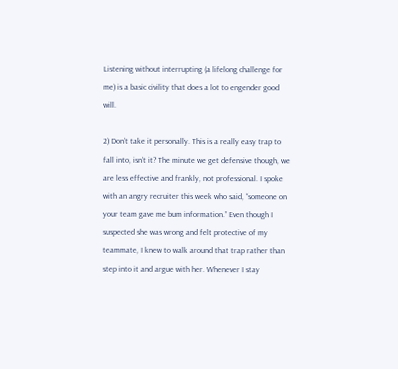Listening without interrupting (a lifelong challenge for me) is a basic civility that does a lot to engender good will.

2) Don’t take it personally. This is a really easy trap to fall into, isn’t it? The minute we get defensive though, we are less effective and frankly, not professional. I spoke with an angry recruiter this week who said, “someone on your team gave me bum information.” Even though I suspected she was wrong and felt protective of my teammate, I knew to walk around that trap rather than step into it and argue with her. Whenever I stay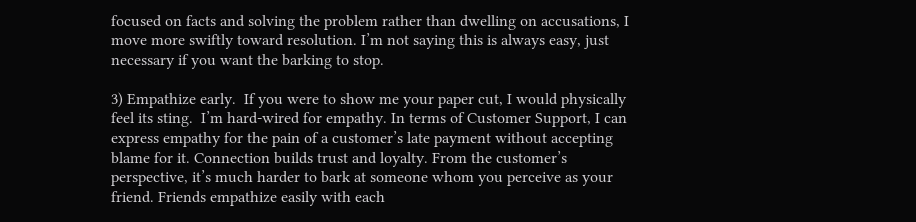focused on facts and solving the problem rather than dwelling on accusations, I move more swiftly toward resolution. I’m not saying this is always easy, just necessary if you want the barking to stop.

3) Empathize early.  If you were to show me your paper cut, I would physically feel its sting.  I’m hard-wired for empathy. In terms of Customer Support, I can express empathy for the pain of a customer’s late payment without accepting blame for it. Connection builds trust and loyalty. From the customer’s perspective, it’s much harder to bark at someone whom you perceive as your friend. Friends empathize easily with each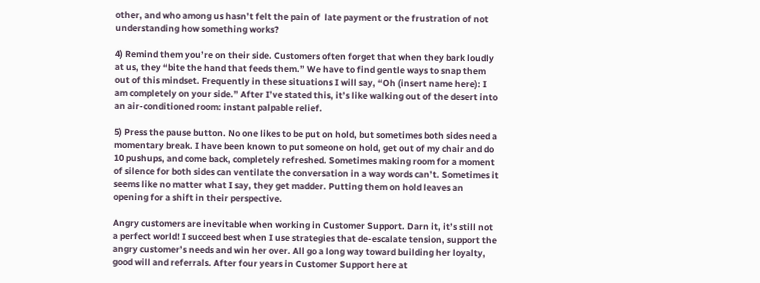other, and who among us hasn’t felt the pain of  late payment or the frustration of not understanding how something works?

4) Remind them you’re on their side. Customers often forget that when they bark loudly at us, they “bite the hand that feeds them.” We have to find gentle ways to snap them out of this mindset. Frequently in these situations I will say, “Oh (insert name here): I am completely on your side.” After I’ve stated this, it’s like walking out of the desert into an air-conditioned room: instant palpable relief.

5) Press the pause button. No one likes to be put on hold, but sometimes both sides need a momentary break. I have been known to put someone on hold, get out of my chair and do 10 pushups, and come back, completely refreshed. Sometimes making room for a moment of silence for both sides can ventilate the conversation in a way words can’t. Sometimes it seems like no matter what I say, they get madder. Putting them on hold leaves an opening for a shift in their perspective.

Angry customers are inevitable when working in Customer Support. Darn it, it’s still not a perfect world! I succeed best when I use strategies that de-escalate tension, support the angry customer’s needs and win her over. All go a long way toward building her loyalty, good will and referrals. After four years in Customer Support here at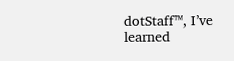dotStaff™, I’ve learned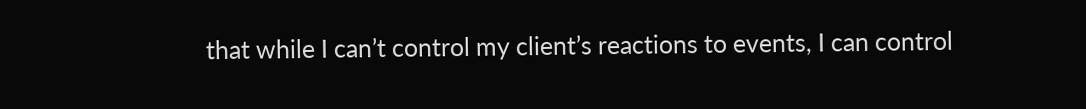that while I can’t control my client’s reactions to events, I can control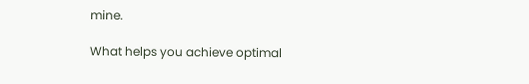mine.

What helps you achieve optimal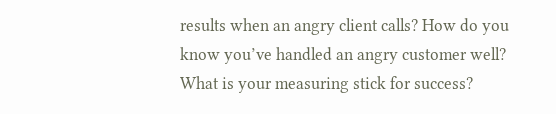results when an angry client calls? How do you know you’ve handled an angry customer well? What is your measuring stick for success?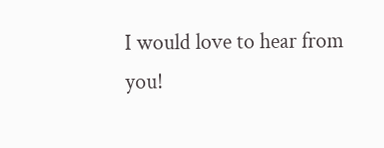I would love to hear from you!